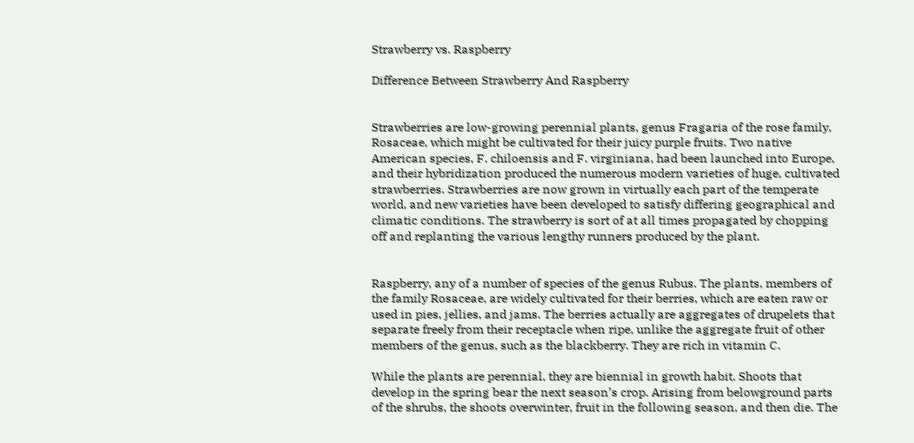Strawberry vs. Raspberry

Difference Between Strawberry And Raspberry


Strawberries are low-growing perennial plants, genus Fragaria of the rose family, Rosaceae, which might be cultivated for their juicy purple fruits. Two native American species, F. chiloensis and F. virginiana, had been launched into Europe, and their hybridization produced the numerous modern varieties of huge, cultivated strawberries. Strawberries are now grown in virtually each part of the temperate world, and new varieties have been developed to satisfy differing geographical and climatic conditions. The strawberry is sort of at all times propagated by chopping off and replanting the various lengthy runners produced by the plant.


Raspberry, any of a number of species of the genus Rubus. The plants, members of the family Rosaceae, are widely cultivated for their berries, which are eaten raw or used in pies, jellies, and jams. The berries actually are aggregates of drupelets that separate freely from their receptacle when ripe, unlike the aggregate fruit of other members of the genus, such as the blackberry. They are rich in vitamin C.

While the plants are perennial, they are biennial in growth habit. Shoots that develop in the spring bear the next season’s crop. Arising from belowground parts of the shrubs, the shoots overwinter, fruit in the following season, and then die. The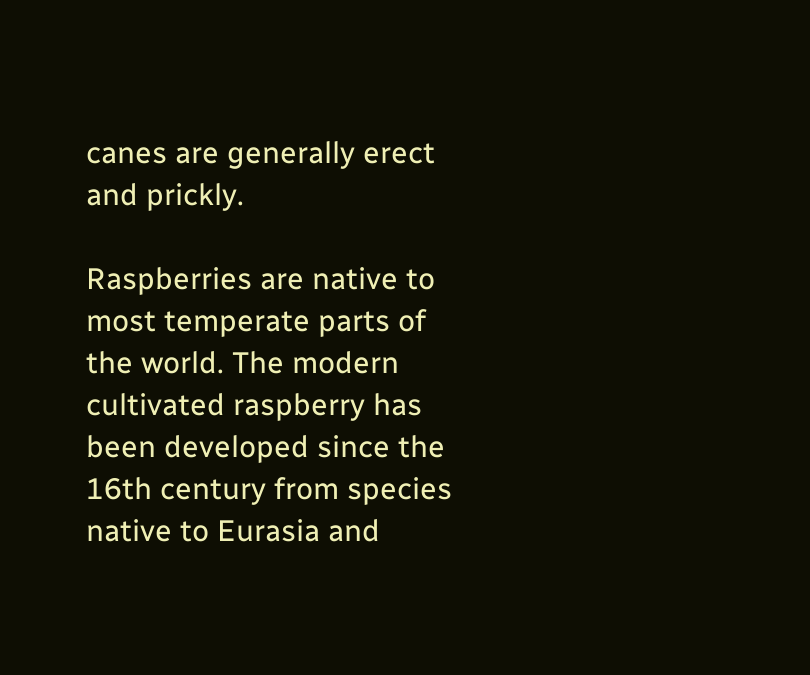canes are generally erect and prickly.

Raspberries are native to most temperate parts of the world. The modern cultivated raspberry has been developed since the 16th century from species native to Eurasia and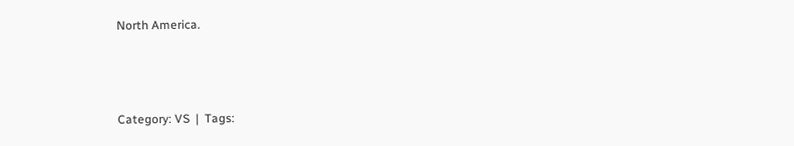North America.



Category: VS  |  Tags: